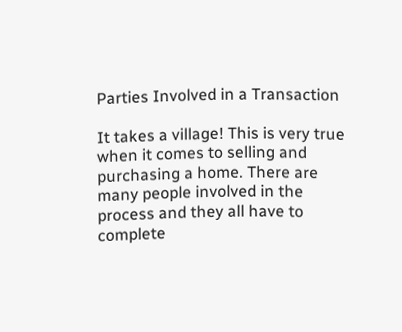Parties Involved in a Transaction

It takes a village! This is very true when it comes to selling and purchasing a home. There are many people involved in the process and they all have to complete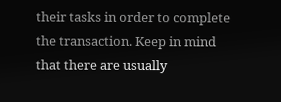their tasks in order to complete the transaction. Keep in mind that there are usually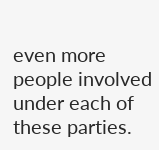even more people involved under each of these parties.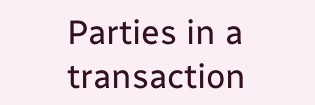Parties in a transaction